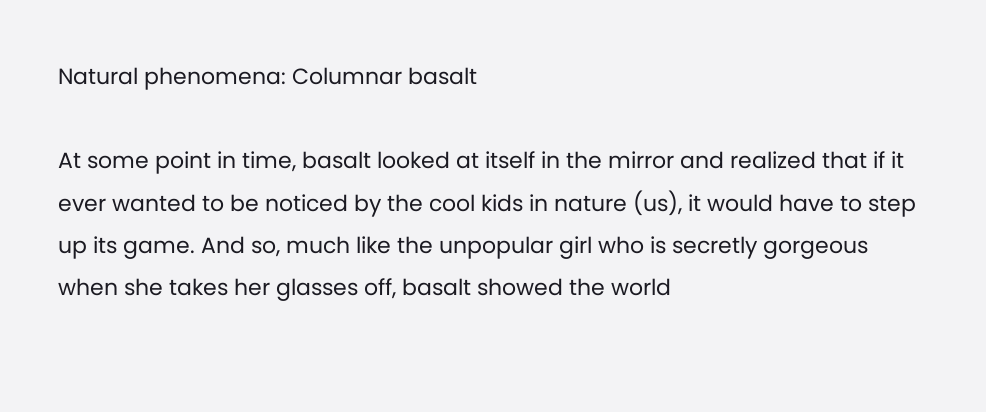Natural phenomena: Columnar basalt

At some point in time, basalt looked at itself in the mirror and realized that if it ever wanted to be noticed by the cool kids in nature (us), it would have to step up its game. And so, much like the unpopular girl who is secretly gorgeous when she takes her glasses off, basalt showed the world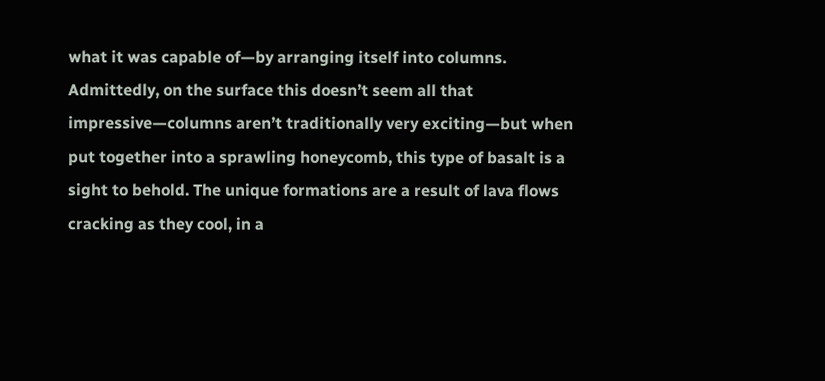what it was capable of—by arranging itself into columns.
Admittedly, on the surface this doesn’t seem all that impressive—columns aren’t traditionally very exciting—but when put together into a sprawling honeycomb, this type of basalt is a sight to behold. The unique formations are a result of lava flows cracking as they cool, in a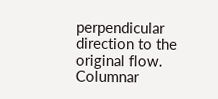perpendicular direction to the original flow. Columnar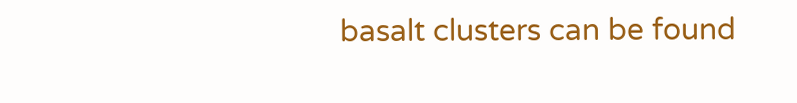basalt clusters can be found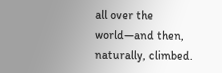all over the world—and then, naturally, climbed.